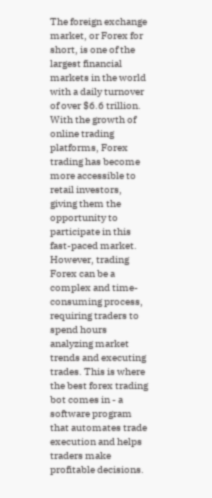The foreign exchange market, or Forex for short, is one of the largest financial markets in the world with a daily turnover of over $6.6 trillion. With the growth of online trading platforms, Forex trading has become more accessible to retail investors, giving them the opportunity to participate in this fast-paced market. However, trading Forex can be a complex and time-consuming process, requiring traders to spend hours analyzing market trends and executing trades. This is where the best forex trading bot comes in - a software program that automates trade execution and helps traders make profitable decisions.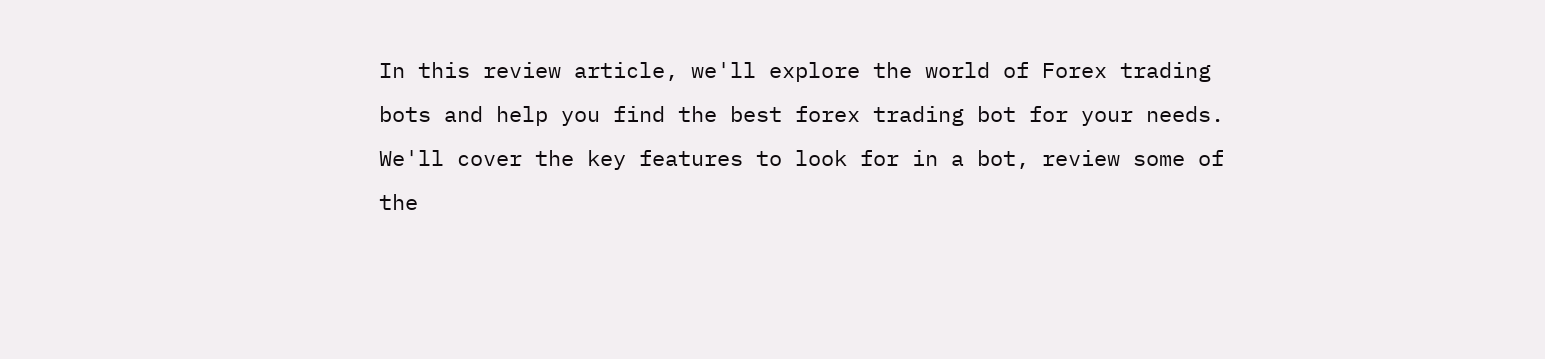In this review article, we'll explore the world of Forex trading bots and help you find the best forex trading bot for your needs. We'll cover the key features to look for in a bot, review some of the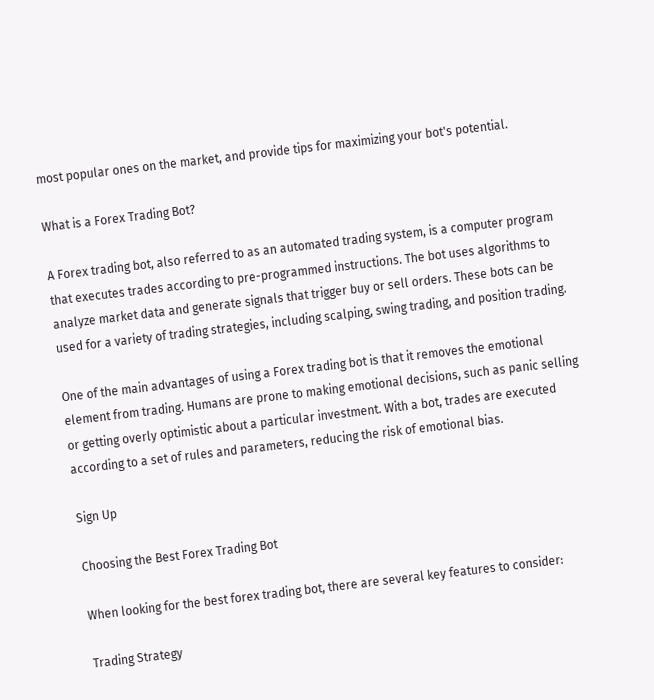most popular ones on the market, and provide tips for maximizing your bot's potential.

What is a Forex Trading Bot?

A Forex trading bot, also referred to as an automated trading system, is a computer program that executes trades according to pre-programmed instructions. The bot uses algorithms to analyze market data and generate signals that trigger buy or sell orders. These bots can be used for a variety of trading strategies, including scalping, swing trading, and position trading.

One of the main advantages of using a Forex trading bot is that it removes the emotional element from trading. Humans are prone to making emotional decisions, such as panic selling or getting overly optimistic about a particular investment. With a bot, trades are executed according to a set of rules and parameters, reducing the risk of emotional bias.

Sign Up

Choosing the Best Forex Trading Bot

When looking for the best forex trading bot, there are several key features to consider:

Trading Strategy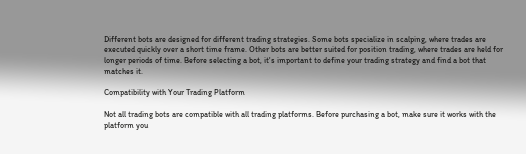Different bots are designed for different trading strategies. Some bots specialize in scalping, where trades are executed quickly over a short time frame. Other bots are better suited for position trading, where trades are held for longer periods of time. Before selecting a bot, it's important to define your trading strategy and find a bot that matches it.

Compatibility with Your Trading Platform

Not all trading bots are compatible with all trading platforms. Before purchasing a bot, make sure it works with the platform you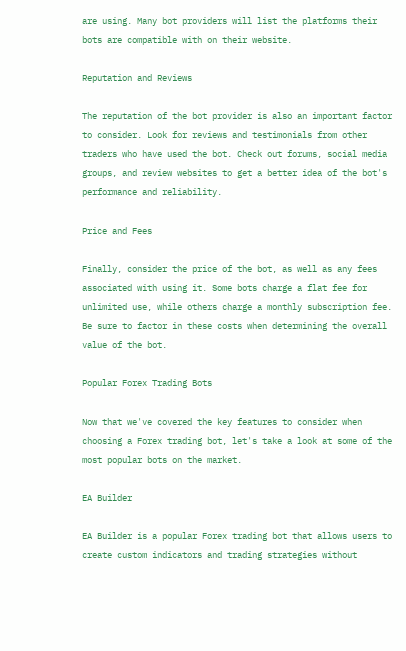are using. Many bot providers will list the platforms their bots are compatible with on their website.

Reputation and Reviews

The reputation of the bot provider is also an important factor to consider. Look for reviews and testimonials from other traders who have used the bot. Check out forums, social media groups, and review websites to get a better idea of the bot's performance and reliability.

Price and Fees

Finally, consider the price of the bot, as well as any fees associated with using it. Some bots charge a flat fee for unlimited use, while others charge a monthly subscription fee. Be sure to factor in these costs when determining the overall value of the bot.

Popular Forex Trading Bots

Now that we've covered the key features to consider when choosing a Forex trading bot, let's take a look at some of the most popular bots on the market.

EA Builder

EA Builder is a popular Forex trading bot that allows users to create custom indicators and trading strategies without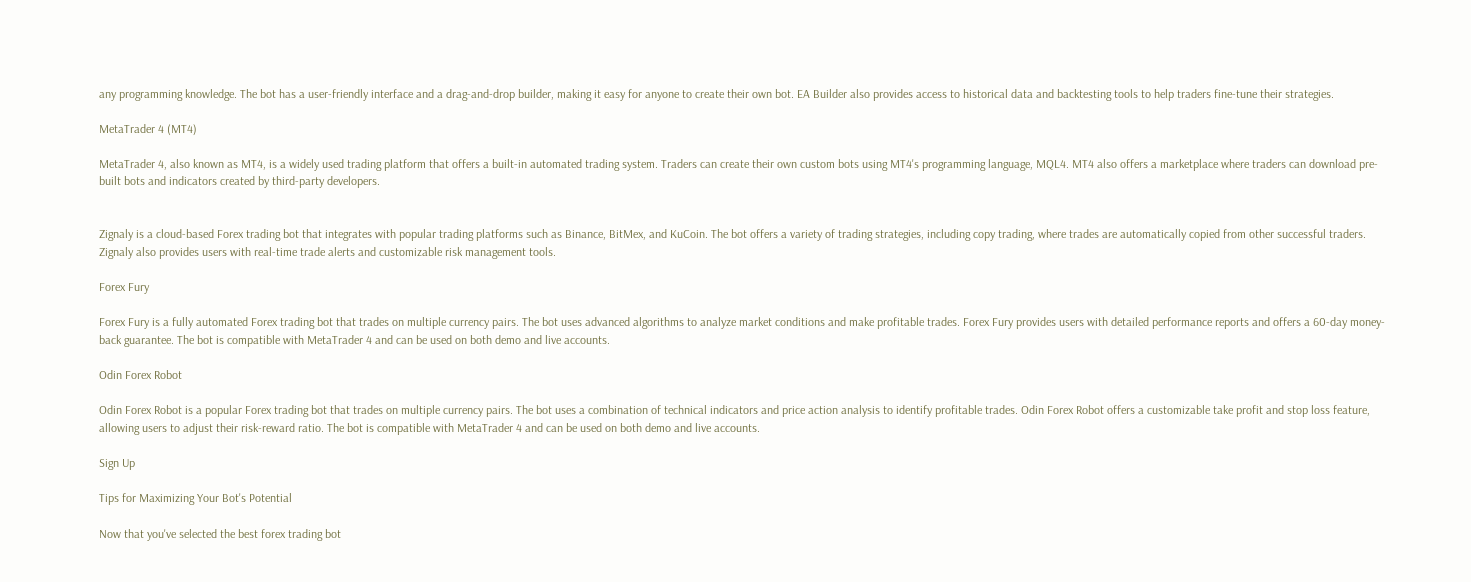any programming knowledge. The bot has a user-friendly interface and a drag-and-drop builder, making it easy for anyone to create their own bot. EA Builder also provides access to historical data and backtesting tools to help traders fine-tune their strategies.

MetaTrader 4 (MT4)

MetaTrader 4, also known as MT4, is a widely used trading platform that offers a built-in automated trading system. Traders can create their own custom bots using MT4's programming language, MQL4. MT4 also offers a marketplace where traders can download pre-built bots and indicators created by third-party developers.


Zignaly is a cloud-based Forex trading bot that integrates with popular trading platforms such as Binance, BitMex, and KuCoin. The bot offers a variety of trading strategies, including copy trading, where trades are automatically copied from other successful traders. Zignaly also provides users with real-time trade alerts and customizable risk management tools.

Forex Fury

Forex Fury is a fully automated Forex trading bot that trades on multiple currency pairs. The bot uses advanced algorithms to analyze market conditions and make profitable trades. Forex Fury provides users with detailed performance reports and offers a 60-day money-back guarantee. The bot is compatible with MetaTrader 4 and can be used on both demo and live accounts.

Odin Forex Robot

Odin Forex Robot is a popular Forex trading bot that trades on multiple currency pairs. The bot uses a combination of technical indicators and price action analysis to identify profitable trades. Odin Forex Robot offers a customizable take profit and stop loss feature, allowing users to adjust their risk-reward ratio. The bot is compatible with MetaTrader 4 and can be used on both demo and live accounts.

Sign Up

Tips for Maximizing Your Bot's Potential

Now that you've selected the best forex trading bot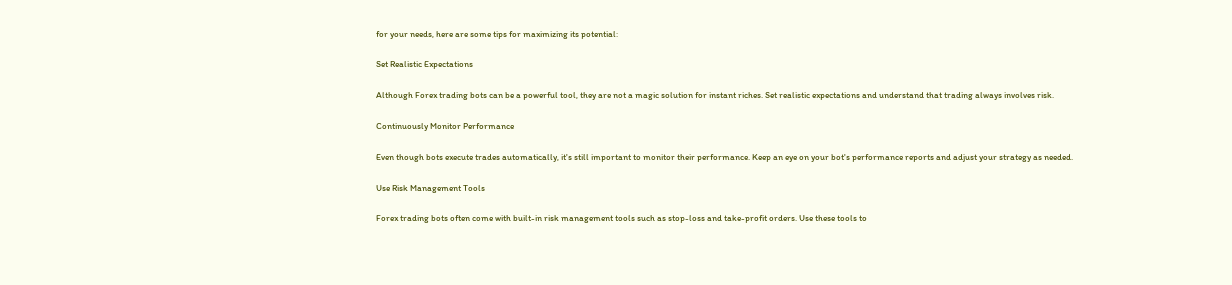for your needs, here are some tips for maximizing its potential:

Set Realistic Expectations

Although Forex trading bots can be a powerful tool, they are not a magic solution for instant riches. Set realistic expectations and understand that trading always involves risk.

Continuously Monitor Performance

Even though bots execute trades automatically, it's still important to monitor their performance. Keep an eye on your bot's performance reports and adjust your strategy as needed.

Use Risk Management Tools

Forex trading bots often come with built-in risk management tools such as stop-loss and take-profit orders. Use these tools to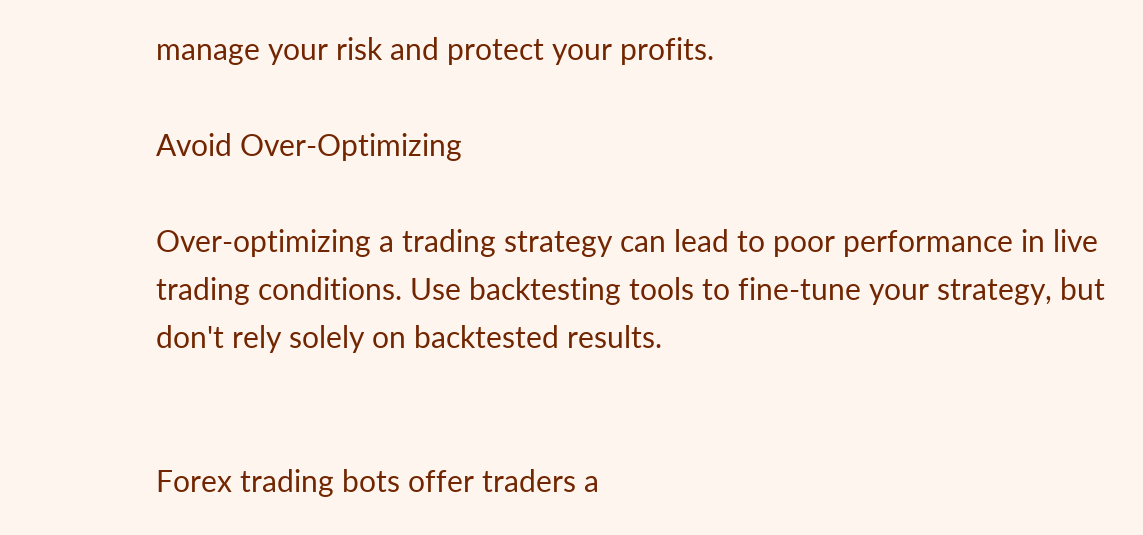manage your risk and protect your profits.

Avoid Over-Optimizing

Over-optimizing a trading strategy can lead to poor performance in live trading conditions. Use backtesting tools to fine-tune your strategy, but don't rely solely on backtested results.


Forex trading bots offer traders a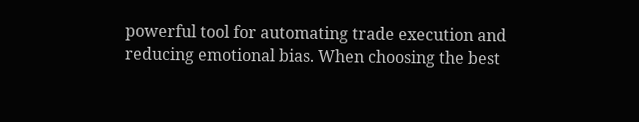powerful tool for automating trade execution and reducing emotional bias. When choosing the best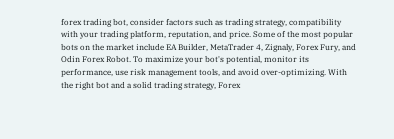forex trading bot, consider factors such as trading strategy, compatibility with your trading platform, reputation, and price. Some of the most popular bots on the market include EA Builder, MetaTrader 4, Zignaly, Forex Fury, and Odin Forex Robot. To maximize your bot's potential, monitor its performance, use risk management tools, and avoid over-optimizing. With the right bot and a solid trading strategy, Forex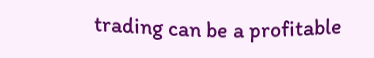trading can be a profitable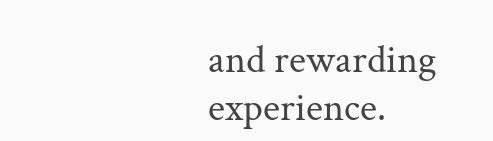and rewarding experience.